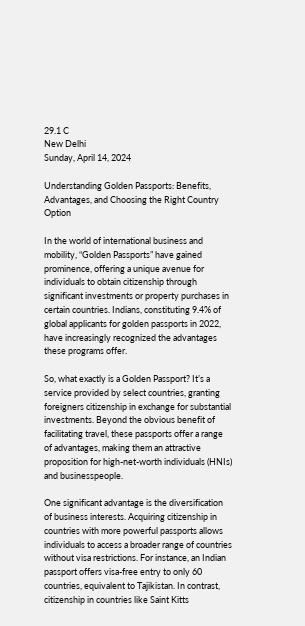29.1 C
New Delhi
Sunday, April 14, 2024

Understanding Golden Passports: Benefits, Advantages, and Choosing the Right Country Option

In the world of international business and mobility, “Golden Passports” have gained prominence, offering a unique avenue for individuals to obtain citizenship through significant investments or property purchases in certain countries. Indians, constituting 9.4% of global applicants for golden passports in 2022, have increasingly recognized the advantages these programs offer.

So, what exactly is a Golden Passport? It’s a service provided by select countries, granting foreigners citizenship in exchange for substantial investments. Beyond the obvious benefit of facilitating travel, these passports offer a range of advantages, making them an attractive proposition for high-net-worth individuals (HNIs) and businesspeople.

One significant advantage is the diversification of business interests. Acquiring citizenship in countries with more powerful passports allows individuals to access a broader range of countries without visa restrictions. For instance, an Indian passport offers visa-free entry to only 60 countries, equivalent to Tajikistan. In contrast, citizenship in countries like Saint Kitts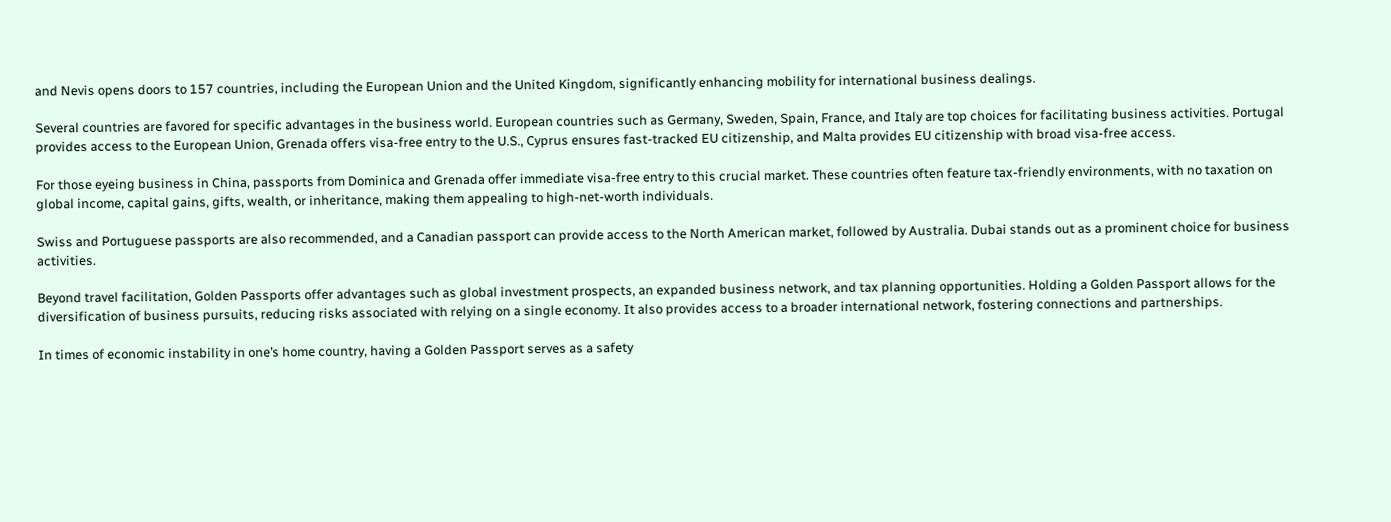and Nevis opens doors to 157 countries, including the European Union and the United Kingdom, significantly enhancing mobility for international business dealings.

Several countries are favored for specific advantages in the business world. European countries such as Germany, Sweden, Spain, France, and Italy are top choices for facilitating business activities. Portugal provides access to the European Union, Grenada offers visa-free entry to the U.S., Cyprus ensures fast-tracked EU citizenship, and Malta provides EU citizenship with broad visa-free access.

For those eyeing business in China, passports from Dominica and Grenada offer immediate visa-free entry to this crucial market. These countries often feature tax-friendly environments, with no taxation on global income, capital gains, gifts, wealth, or inheritance, making them appealing to high-net-worth individuals.

Swiss and Portuguese passports are also recommended, and a Canadian passport can provide access to the North American market, followed by Australia. Dubai stands out as a prominent choice for business activities.

Beyond travel facilitation, Golden Passports offer advantages such as global investment prospects, an expanded business network, and tax planning opportunities. Holding a Golden Passport allows for the diversification of business pursuits, reducing risks associated with relying on a single economy. It also provides access to a broader international network, fostering connections and partnerships.

In times of economic instability in one’s home country, having a Golden Passport serves as a safety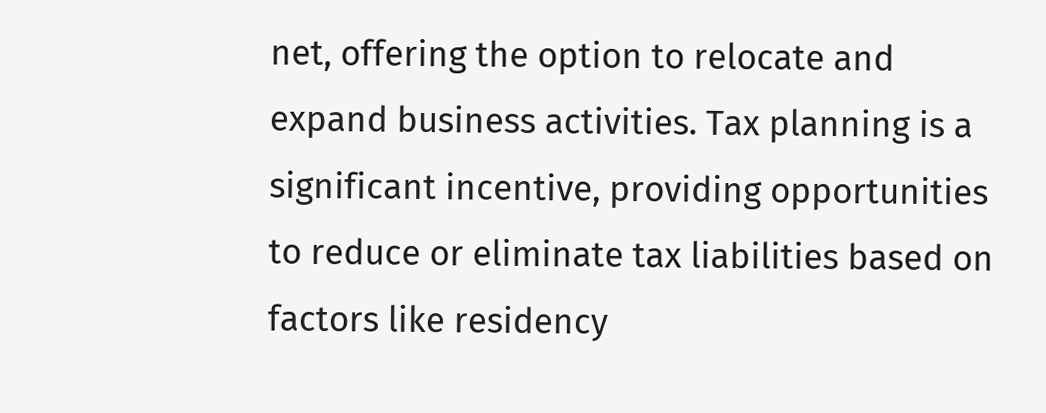net, offering the option to relocate and expand business activities. Tax planning is a significant incentive, providing opportunities to reduce or eliminate tax liabilities based on factors like residency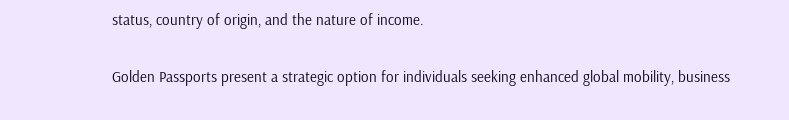status, country of origin, and the nature of income.

Golden Passports present a strategic option for individuals seeking enhanced global mobility, business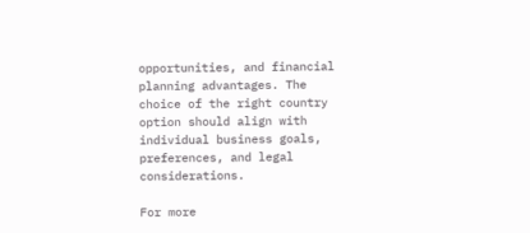opportunities, and financial planning advantages. The choice of the right country option should align with individual business goals, preferences, and legal considerations.

For more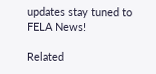updates stay tuned to FELA News!

Related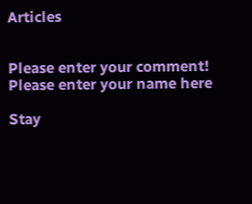Articles


Please enter your comment!
Please enter your name here

Stay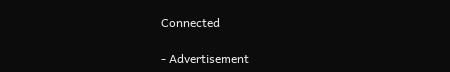Connected

- Advertisement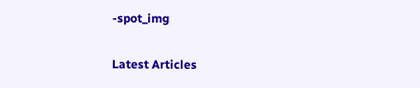-spot_img

Latest Articles